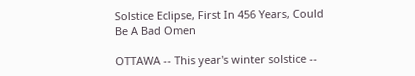Solstice Eclipse, First In 456 Years, Could Be A Bad Omen

OTTAWA -- This year's winter solstice --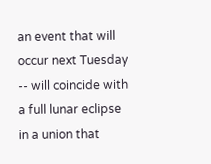an event that will occur next Tuesday -- will coincide with a full lunar eclipse in a union that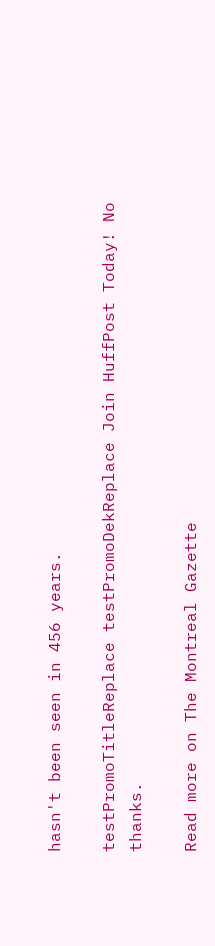hasn't been seen in 456 years.

testPromoTitleReplace testPromoDekReplace Join HuffPost Today! No thanks.

Read more on The Montreal Gazette